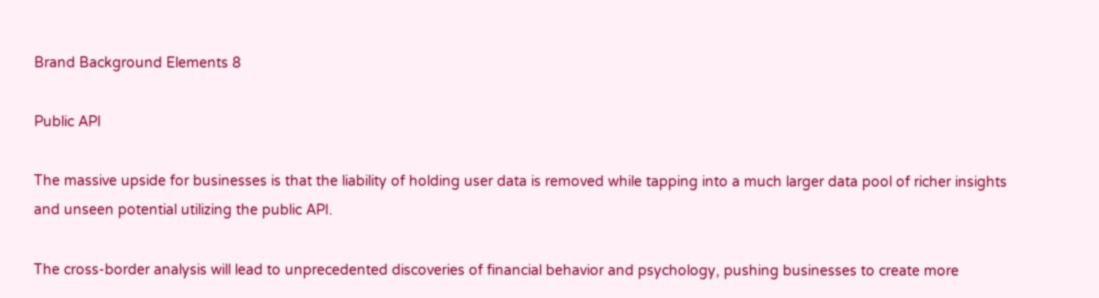Brand Background Elements 8

Public API

The massive upside for businesses is that the liability of holding user data is removed while tapping into a much larger data pool of richer insights and unseen potential utilizing the public API.

The cross-border analysis will lead to unprecedented discoveries of financial behavior and psychology, pushing businesses to create more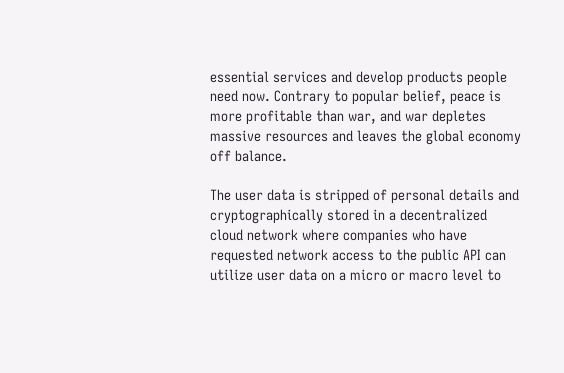essential services and develop products people need now. Contrary to popular belief, peace is more profitable than war, and war depletes massive resources and leaves the global economy off balance.

The user data is stripped of personal details and cryptographically stored in a decentralized cloud network where companies who have requested network access to the public API can utilize user data on a micro or macro level to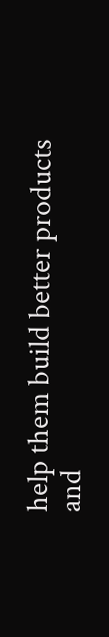help them build better products and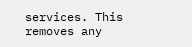services. This removes any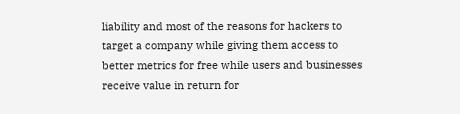liability and most of the reasons for hackers to target a company while giving them access to better metrics for free while users and businesses receive value in return for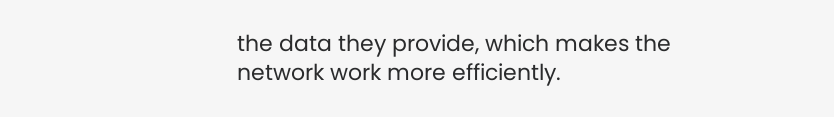the data they provide, which makes the network work more efficiently.